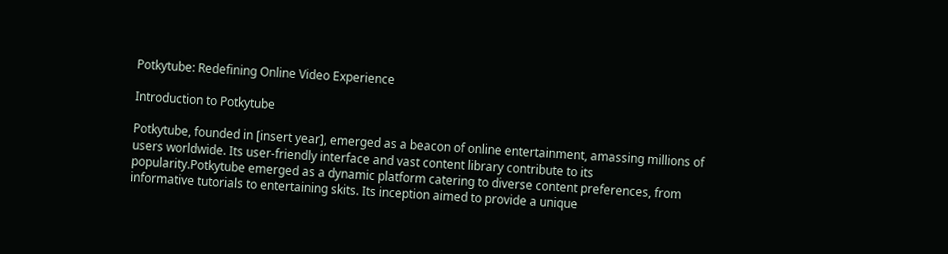Potkytube: Redefining Online Video Experience

Introduction to Potkytube

Potkytube, founded in [insert year], emerged as a beacon of online entertainment, amassing millions of users worldwide. Its user-friendly interface and vast content library contribute to its popularity.Potkytube emerged as a dynamic platform catering to diverse content preferences, from informative tutorials to entertaining skits. Its inception aimed to provide a unique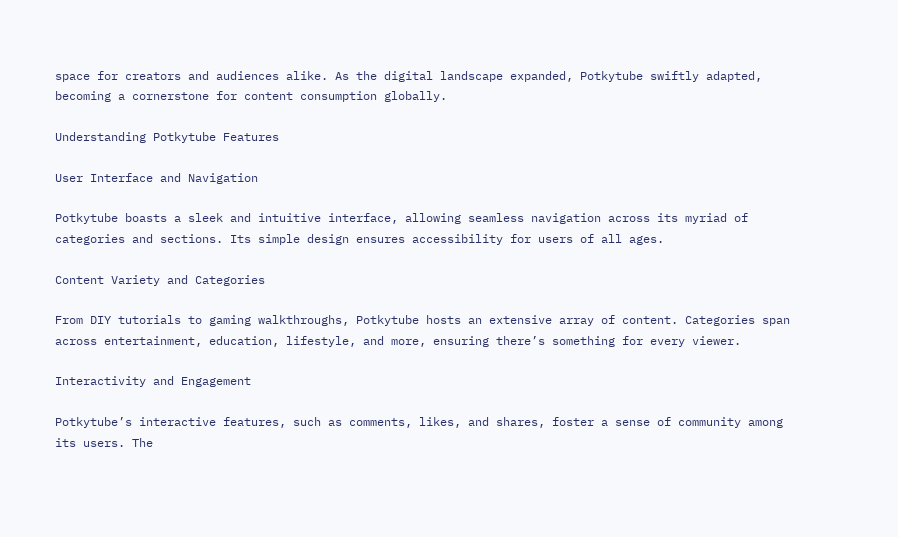space for creators and audiences alike. As the digital landscape expanded, Potkytube swiftly adapted, becoming a cornerstone for content consumption globally.

Understanding Potkytube Features

User Interface and Navigation

Potkytube boasts a sleek and intuitive interface, allowing seamless navigation across its myriad of categories and sections. Its simple design ensures accessibility for users of all ages.

Content Variety and Categories

From DIY tutorials to gaming walkthroughs, Potkytube hosts an extensive array of content. Categories span across entertainment, education, lifestyle, and more, ensuring there’s something for every viewer.

Interactivity and Engagement

Potkytube’s interactive features, such as comments, likes, and shares, foster a sense of community among its users. The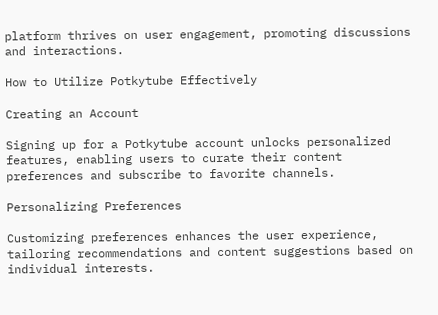platform thrives on user engagement, promoting discussions and interactions.

How to Utilize Potkytube Effectively

Creating an Account

Signing up for a Potkytube account unlocks personalized features, enabling users to curate their content preferences and subscribe to favorite channels.

Personalizing Preferences

Customizing preferences enhances the user experience, tailoring recommendations and content suggestions based on individual interests.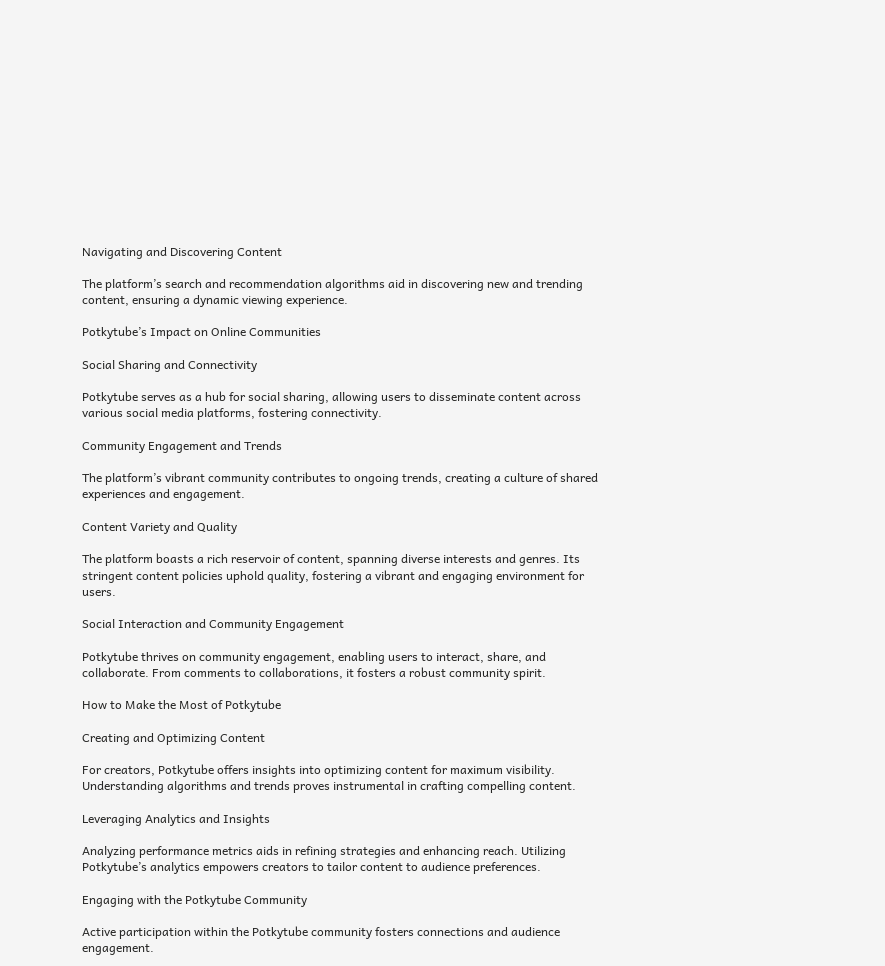Navigating and Discovering Content

The platform’s search and recommendation algorithms aid in discovering new and trending content, ensuring a dynamic viewing experience.

Potkytube’s Impact on Online Communities

Social Sharing and Connectivity

Potkytube serves as a hub for social sharing, allowing users to disseminate content across various social media platforms, fostering connectivity.

Community Engagement and Trends

The platform’s vibrant community contributes to ongoing trends, creating a culture of shared experiences and engagement.

Content Variety and Quality

The platform boasts a rich reservoir of content, spanning diverse interests and genres. Its stringent content policies uphold quality, fostering a vibrant and engaging environment for users.

Social Interaction and Community Engagement

Potkytube thrives on community engagement, enabling users to interact, share, and collaborate. From comments to collaborations, it fosters a robust community spirit.

How to Make the Most of Potkytube

Creating and Optimizing Content

For creators, Potkytube offers insights into optimizing content for maximum visibility. Understanding algorithms and trends proves instrumental in crafting compelling content.

Leveraging Analytics and Insights

Analyzing performance metrics aids in refining strategies and enhancing reach. Utilizing Potkytube’s analytics empowers creators to tailor content to audience preferences.

Engaging with the Potkytube Community

Active participation within the Potkytube community fosters connections and audience engagement.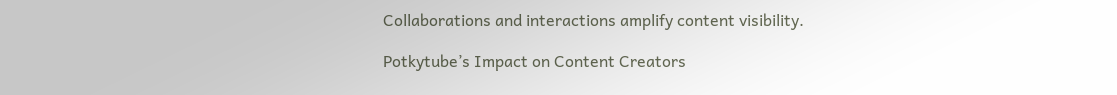Collaborations and interactions amplify content visibility.

Potkytube’s Impact on Content Creators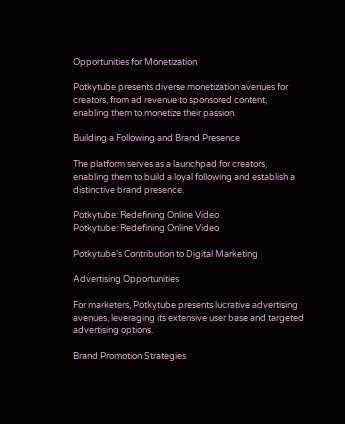Opportunities for Monetization

Potkytube presents diverse monetization avenues for creators, from ad revenue to sponsored content, enabling them to monetize their passion.

Building a Following and Brand Presence

The platform serves as a launchpad for creators, enabling them to build a loyal following and establish a distinctive brand presence.

Potkytube: Redefining Online Video
Potkytube: Redefining Online Video

Potkytube’s Contribution to Digital Marketing

Advertising Opportunities

For marketers, Potkytube presents lucrative advertising avenues, leveraging its extensive user base and targeted advertising options.

Brand Promotion Strategies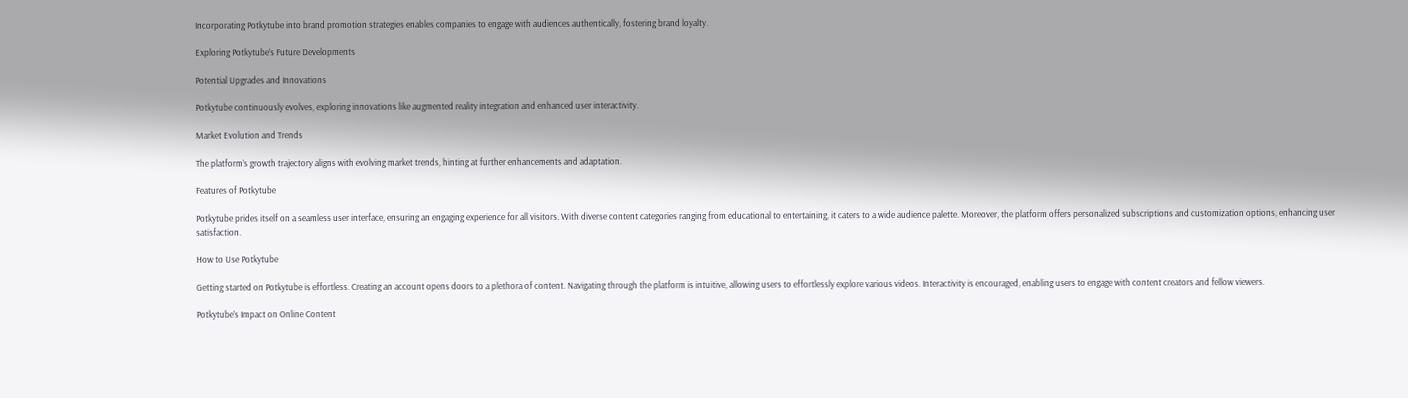Incorporating Potkytube into brand promotion strategies enables companies to engage with audiences authentically, fostering brand loyalty.

Exploring Potkytube’s Future Developments

Potential Upgrades and Innovations

Potkytube continuously evolves, exploring innovations like augmented reality integration and enhanced user interactivity.

Market Evolution and Trends

The platform’s growth trajectory aligns with evolving market trends, hinting at further enhancements and adaptation.

Features of Potkytube

Potkytube prides itself on a seamless user interface, ensuring an engaging experience for all visitors. With diverse content categories ranging from educational to entertaining, it caters to a wide audience palette. Moreover, the platform offers personalized subscriptions and customization options, enhancing user satisfaction.

How to Use Potkytube

Getting started on Potkytube is effortless. Creating an account opens doors to a plethora of content. Navigating through the platform is intuitive, allowing users to effortlessly explore various videos. Interactivity is encouraged, enabling users to engage with content creators and fellow viewers.

Potkytube’s Impact on Online Content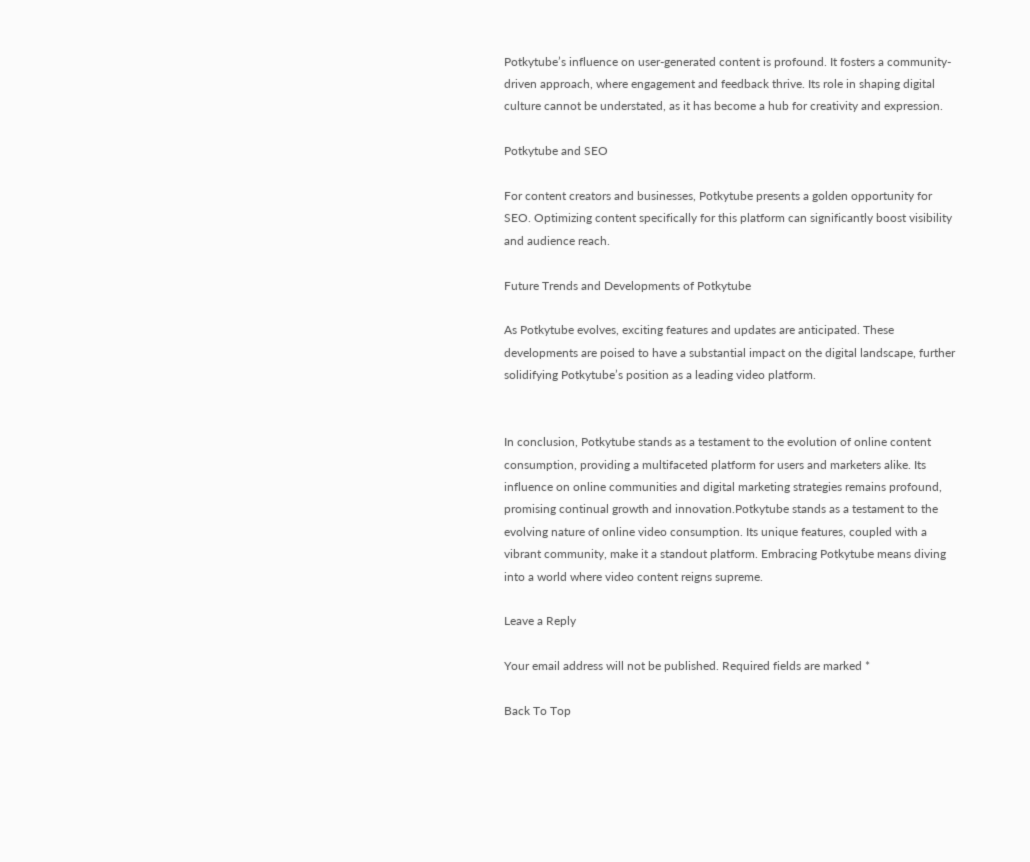Potkytube’s influence on user-generated content is profound. It fosters a community-driven approach, where engagement and feedback thrive. Its role in shaping digital culture cannot be understated, as it has become a hub for creativity and expression.

Potkytube and SEO

For content creators and businesses, Potkytube presents a golden opportunity for SEO. Optimizing content specifically for this platform can significantly boost visibility and audience reach.

Future Trends and Developments of Potkytube

As Potkytube evolves, exciting features and updates are anticipated. These developments are poised to have a substantial impact on the digital landscape, further solidifying Potkytube’s position as a leading video platform.


In conclusion, Potkytube stands as a testament to the evolution of online content consumption, providing a multifaceted platform for users and marketers alike. Its influence on online communities and digital marketing strategies remains profound, promising continual growth and innovation.Potkytube stands as a testament to the evolving nature of online video consumption. Its unique features, coupled with a vibrant community, make it a standout platform. Embracing Potkytube means diving into a world where video content reigns supreme.

Leave a Reply

Your email address will not be published. Required fields are marked *

Back To Top